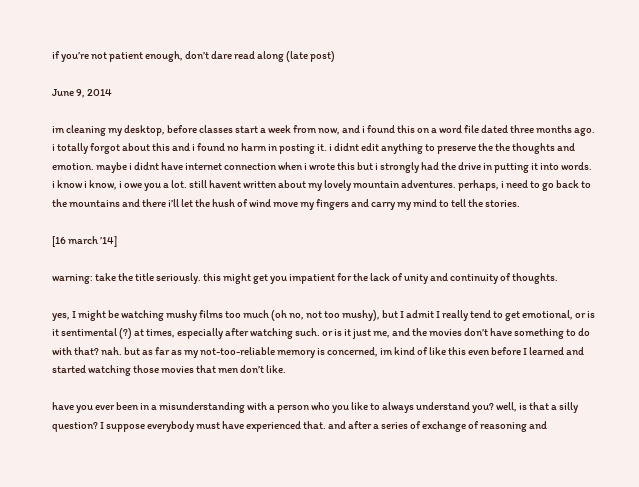if you’re not patient enough, don’t dare read along (late post)

June 9, 2014

im cleaning my desktop, before classes start a week from now, and i found this on a word file dated three months ago. i totally forgot about this and i found no harm in posting it. i didnt edit anything to preserve the the thoughts and emotion. maybe i didnt have internet connection when i wrote this but i strongly had the drive in putting it into words. i know i know, i owe you a lot. still havent written about my lovely mountain adventures. perhaps, i need to go back to the mountains and there i’ll let the hush of wind move my fingers and carry my mind to tell the stories.

[16 march ’14]

warning: take the title seriously. this might get you impatient for the lack of unity and continuity of thoughts.

yes, I might be watching mushy films too much (oh no, not too mushy), but I admit I really tend to get emotional, or is it sentimental (?) at times, especially after watching such. or is it just me, and the movies don’t have something to do with that? nah. but as far as my not-too-reliable memory is concerned, im kind of like this even before I learned and started watching those movies that men don’t like.

have you ever been in a misunderstanding with a person who you like to always understand you? well, is that a silly question? I suppose everybody must have experienced that. and after a series of exchange of reasoning and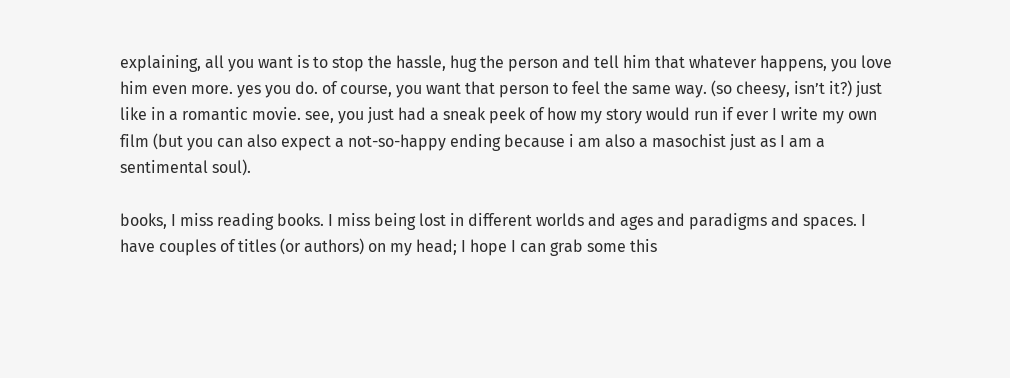explaining, all you want is to stop the hassle, hug the person and tell him that whatever happens, you love him even more. yes you do. of course, you want that person to feel the same way. (so cheesy, isn’t it?) just like in a romantic movie. see, you just had a sneak peek of how my story would run if ever I write my own film (but you can also expect a not-so-happy ending because i am also a masochist just as I am a sentimental soul).

books, I miss reading books. I miss being lost in different worlds and ages and paradigms and spaces. I have couples of titles (or authors) on my head; I hope I can grab some this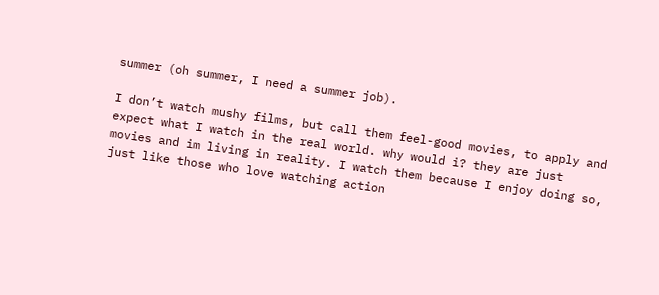summer (oh summer, I need a summer job).

I don’t watch mushy films, but call them feel-good movies, to apply and expect what I watch in the real world. why would i? they are just movies and im living in reality. I watch them because I enjoy doing so, just like those who love watching action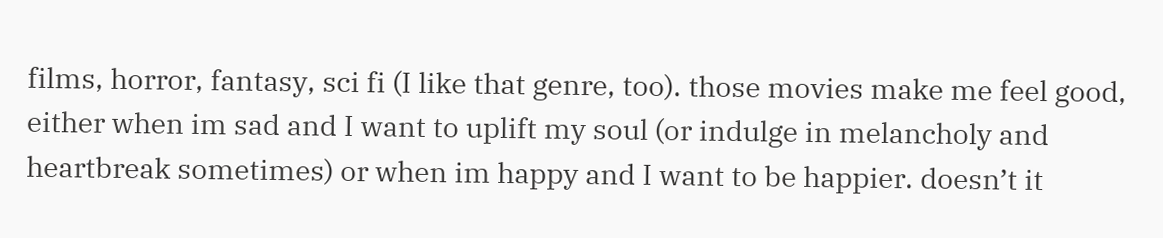films, horror, fantasy, sci fi (I like that genre, too). those movies make me feel good, either when im sad and I want to uplift my soul (or indulge in melancholy and heartbreak sometimes) or when im happy and I want to be happier. doesn’t it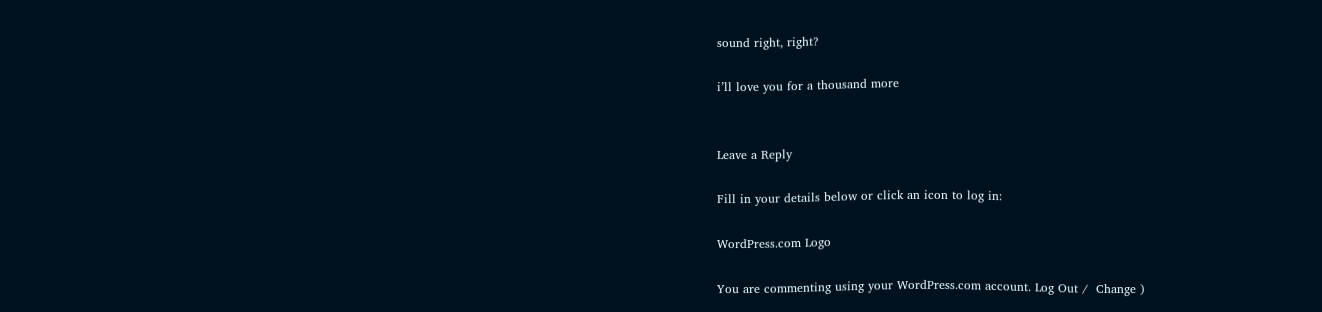sound right, right?

i’ll love you for a thousand more


Leave a Reply

Fill in your details below or click an icon to log in:

WordPress.com Logo

You are commenting using your WordPress.com account. Log Out /  Change )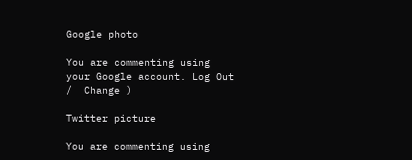Google photo

You are commenting using your Google account. Log Out /  Change )

Twitter picture

You are commenting using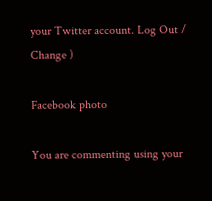your Twitter account. Log Out /  Change )

Facebook photo

You are commenting using your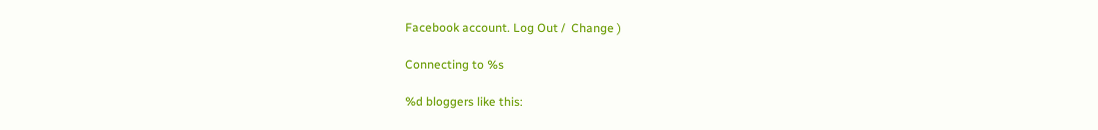Facebook account. Log Out /  Change )

Connecting to %s

%d bloggers like this: